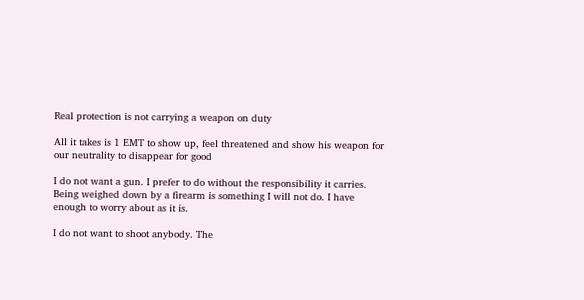Real protection is not carrying a weapon on duty

All it takes is 1 EMT to show up, feel threatened and show his weapon for our neutrality to disappear for good

I do not want a gun. I prefer to do without the responsibility it carries. Being weighed down by a firearm is something I will not do. I have enough to worry about as it is.

I do not want to shoot anybody. The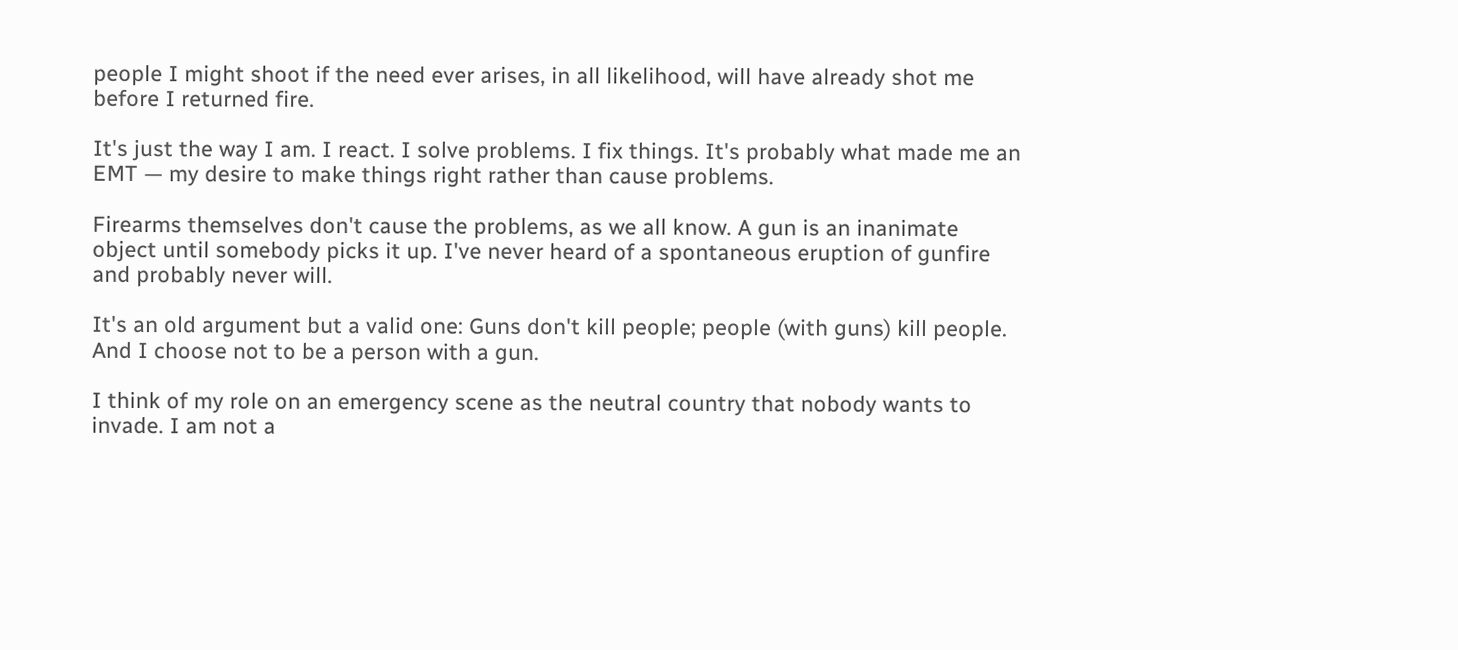people I might shoot if the need ever arises, in all likelihood, will have already shot me before I returned fire.

It's just the way I am. I react. I solve problems. I fix things. It's probably what made me an EMT — my desire to make things right rather than cause problems.

Firearms themselves don't cause the problems, as we all know. A gun is an inanimate object until somebody picks it up. I've never heard of a spontaneous eruption of gunfire and probably never will.

It's an old argument but a valid one: Guns don't kill people; people (with guns) kill people. And I choose not to be a person with a gun.

I think of my role on an emergency scene as the neutral country that nobody wants to invade. I am not a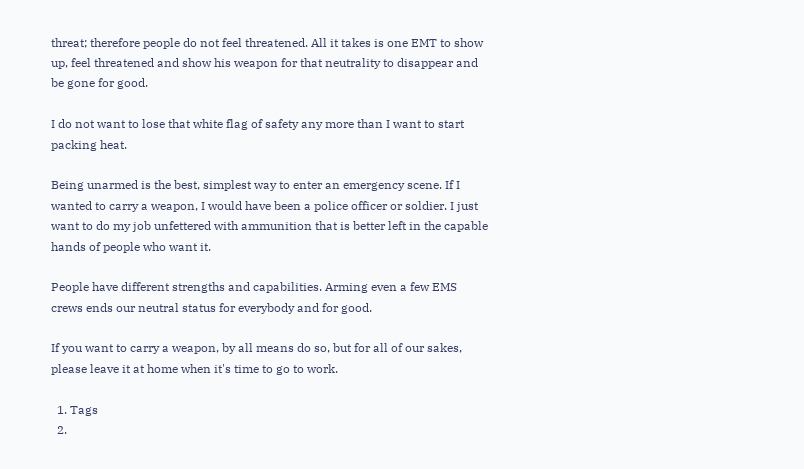threat; therefore people do not feel threatened. All it takes is one EMT to show up, feel threatened and show his weapon for that neutrality to disappear and be gone for good.

I do not want to lose that white flag of safety any more than I want to start packing heat.

Being unarmed is the best, simplest way to enter an emergency scene. If I wanted to carry a weapon, I would have been a police officer or soldier. I just want to do my job unfettered with ammunition that is better left in the capable hands of people who want it.

People have different strengths and capabilities. Arming even a few EMS crews ends our neutral status for everybody and for good.

If you want to carry a weapon, by all means do so, but for all of our sakes, please leave it at home when it's time to go to work.

  1. Tags
  2.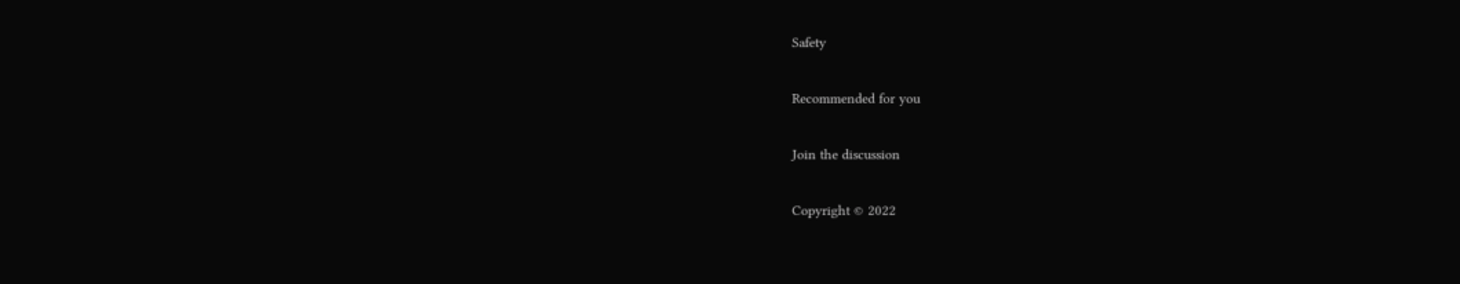Safety

Recommended for you

Join the discussion

Copyright © 2022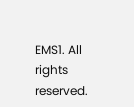EMS1. All rights reserved.